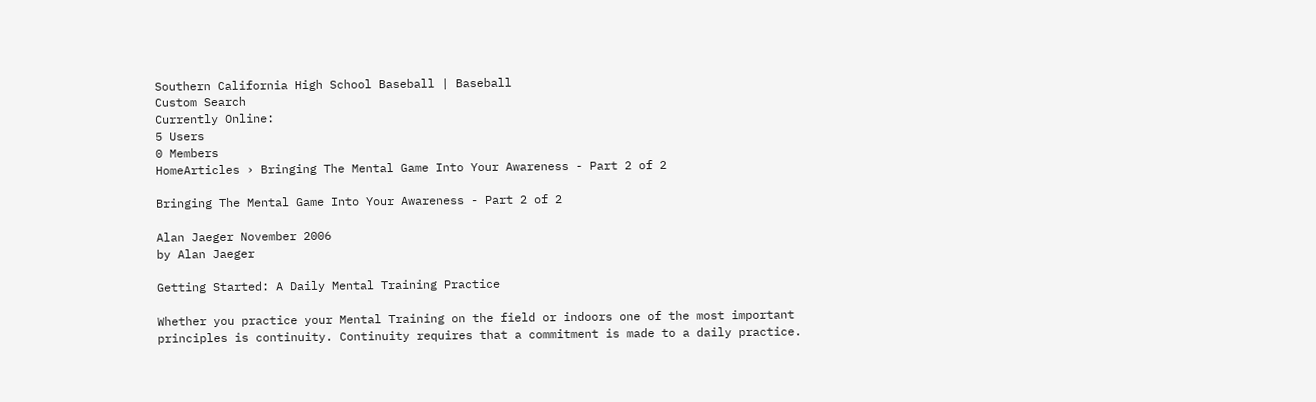Southern California High School Baseball | Baseball
Custom Search
Currently Online:
5 Users
0 Members
HomeArticles › Bringing The Mental Game Into Your Awareness - Part 2 of 2

Bringing The Mental Game Into Your Awareness - Part 2 of 2

Alan Jaeger November 2006
by Alan Jaeger

Getting Started: A Daily Mental Training Practice

Whether you practice your Mental Training on the field or indoors one of the most important principles is continuity. Continuity requires that a commitment is made to a daily practice.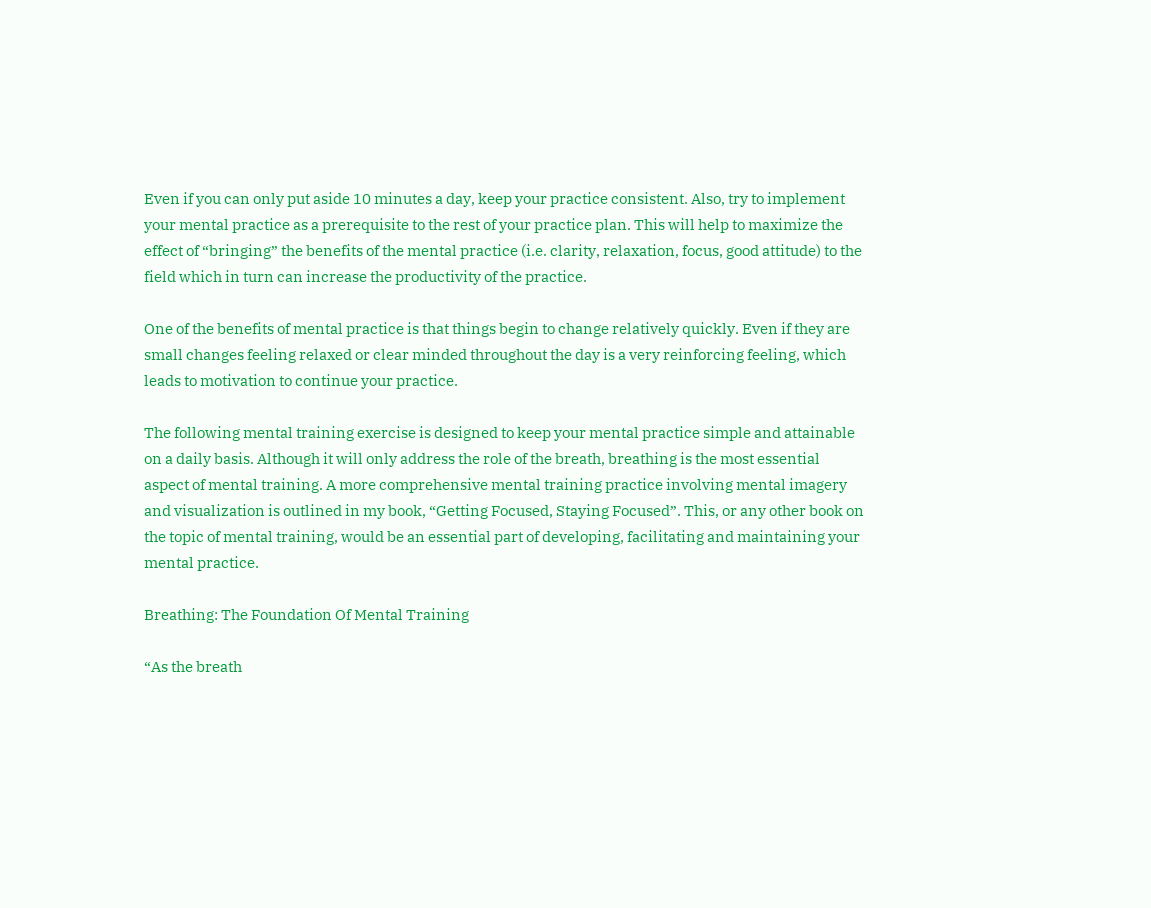Even if you can only put aside 10 minutes a day, keep your practice consistent. Also, try to implement your mental practice as a prerequisite to the rest of your practice plan. This will help to maximize the effect of “bringing” the benefits of the mental practice (i.e. clarity, relaxation, focus, good attitude) to the field which in turn can increase the productivity of the practice.

One of the benefits of mental practice is that things begin to change relatively quickly. Even if they are small changes feeling relaxed or clear minded throughout the day is a very reinforcing feeling, which leads to motivation to continue your practice.

The following mental training exercise is designed to keep your mental practice simple and attainable on a daily basis. Although it will only address the role of the breath, breathing is the most essential aspect of mental training. A more comprehensive mental training practice involving mental imagery and visualization is outlined in my book, “Getting Focused, Staying Focused”. This, or any other book on the topic of mental training, would be an essential part of developing, facilitating and maintaining your mental practice.

Breathing: The Foundation Of Mental Training

“As the breath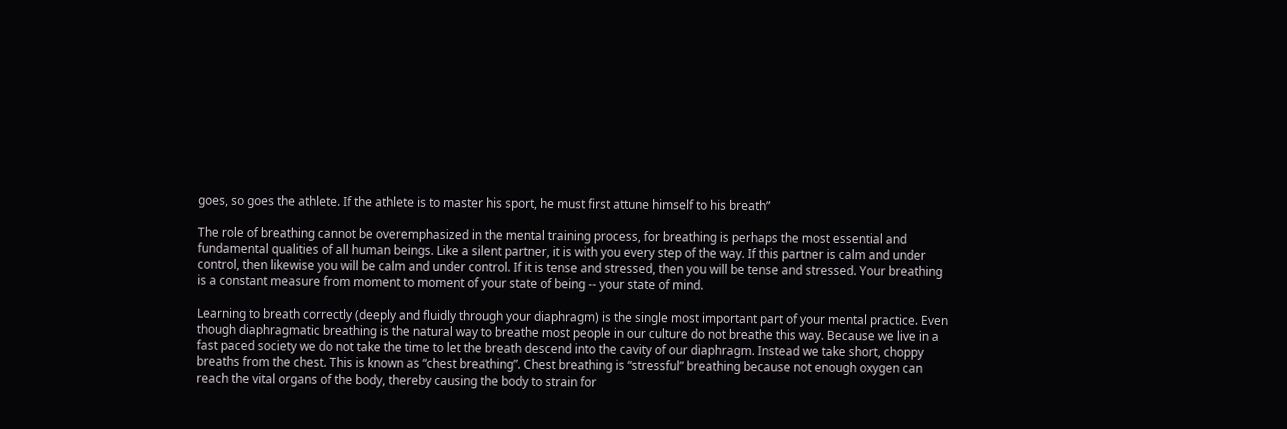goes, so goes the athlete. If the athlete is to master his sport, he must first attune himself to his breath”

The role of breathing cannot be overemphasized in the mental training process, for breathing is perhaps the most essential and fundamental qualities of all human beings. Like a silent partner, it is with you every step of the way. If this partner is calm and under control, then likewise you will be calm and under control. If it is tense and stressed, then you will be tense and stressed. Your breathing is a constant measure from moment to moment of your state of being -- your state of mind.

Learning to breath correctly (deeply and fluidly through your diaphragm) is the single most important part of your mental practice. Even though diaphragmatic breathing is the natural way to breathe most people in our culture do not breathe this way. Because we live in a fast paced society we do not take the time to let the breath descend into the cavity of our diaphragm. Instead we take short, choppy breaths from the chest. This is known as “chest breathing”. Chest breathing is “stressful” breathing because not enough oxygen can reach the vital organs of the body, thereby causing the body to strain for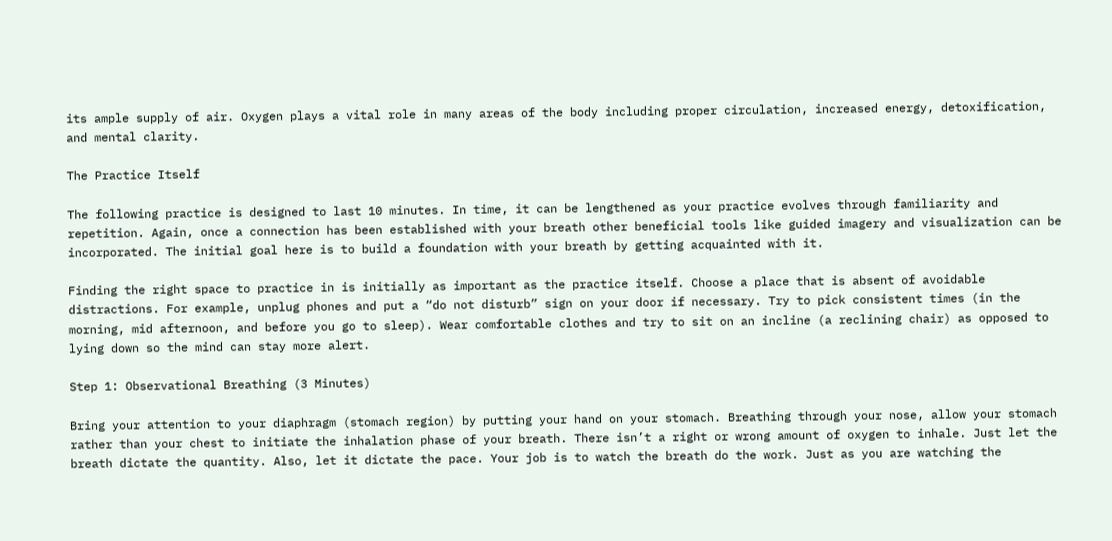its ample supply of air. Oxygen plays a vital role in many areas of the body including proper circulation, increased energy, detoxification, and mental clarity.

The Practice Itself

The following practice is designed to last 10 minutes. In time, it can be lengthened as your practice evolves through familiarity and repetition. Again, once a connection has been established with your breath other beneficial tools like guided imagery and visualization can be incorporated. The initial goal here is to build a foundation with your breath by getting acquainted with it.

Finding the right space to practice in is initially as important as the practice itself. Choose a place that is absent of avoidable distractions. For example, unplug phones and put a “do not disturb” sign on your door if necessary. Try to pick consistent times (in the morning, mid afternoon, and before you go to sleep). Wear comfortable clothes and try to sit on an incline (a reclining chair) as opposed to lying down so the mind can stay more alert.

Step 1: Observational Breathing (3 Minutes)

Bring your attention to your diaphragm (stomach region) by putting your hand on your stomach. Breathing through your nose, allow your stomach rather than your chest to initiate the inhalation phase of your breath. There isn’t a right or wrong amount of oxygen to inhale. Just let the breath dictate the quantity. Also, let it dictate the pace. Your job is to watch the breath do the work. Just as you are watching the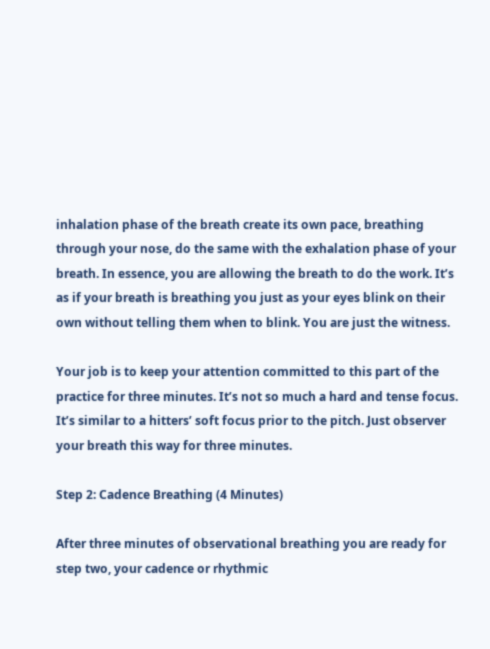inhalation phase of the breath create its own pace, breathing through your nose, do the same with the exhalation phase of your breath. In essence, you are allowing the breath to do the work. It’s as if your breath is breathing you just as your eyes blink on their own without telling them when to blink. You are just the witness.

Your job is to keep your attention committed to this part of the practice for three minutes. It’s not so much a hard and tense focus. It’s similar to a hitters’ soft focus prior to the pitch. Just observer your breath this way for three minutes.

Step 2: Cadence Breathing (4 Minutes)

After three minutes of observational breathing you are ready for step two, your cadence or rhythmic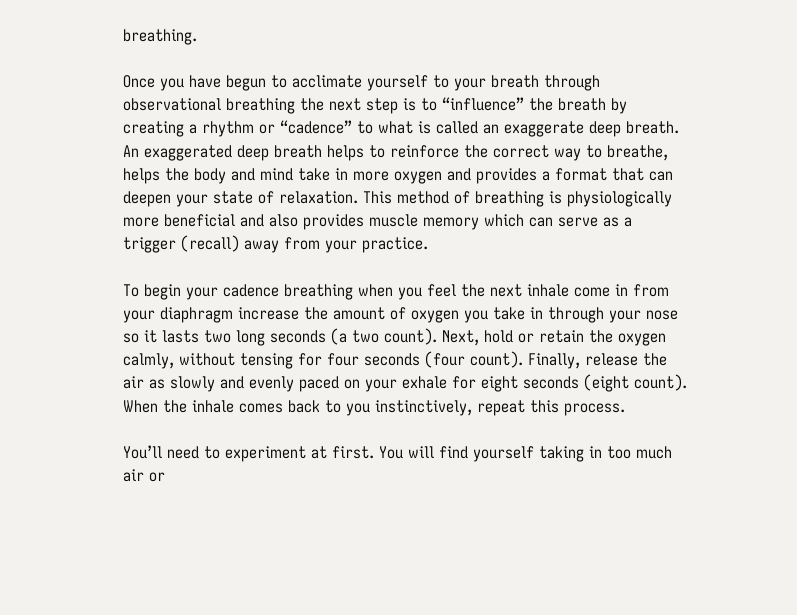breathing.

Once you have begun to acclimate yourself to your breath through observational breathing the next step is to “influence” the breath by creating a rhythm or “cadence” to what is called an exaggerate deep breath. An exaggerated deep breath helps to reinforce the correct way to breathe, helps the body and mind take in more oxygen and provides a format that can deepen your state of relaxation. This method of breathing is physiologically more beneficial and also provides muscle memory which can serve as a trigger (recall) away from your practice.

To begin your cadence breathing when you feel the next inhale come in from your diaphragm increase the amount of oxygen you take in through your nose so it lasts two long seconds (a two count). Next, hold or retain the oxygen calmly, without tensing for four seconds (four count). Finally, release the air as slowly and evenly paced on your exhale for eight seconds (eight count). When the inhale comes back to you instinctively, repeat this process.

You’ll need to experiment at first. You will find yourself taking in too much air or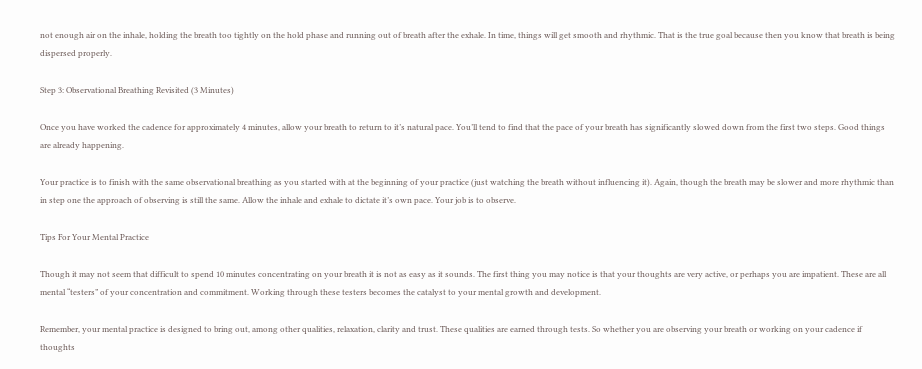not enough air on the inhale, holding the breath too tightly on the hold phase and running out of breath after the exhale. In time, things will get smooth and rhythmic. That is the true goal because then you know that breath is being dispersed properly.

Step 3: Observational Breathing Revisited (3 Minutes)

Once you have worked the cadence for approximately 4 minutes, allow your breath to return to it’s natural pace. You’ll tend to find that the pace of your breath has significantly slowed down from the first two steps. Good things are already happening.

Your practice is to finish with the same observational breathing as you started with at the beginning of your practice (just watching the breath without influencing it). Again, though the breath may be slower and more rhythmic than in step one the approach of observing is still the same. Allow the inhale and exhale to dictate it’s own pace. Your job is to observe.

Tips For Your Mental Practice

Though it may not seem that difficult to spend 10 minutes concentrating on your breath it is not as easy as it sounds. The first thing you may notice is that your thoughts are very active, or perhaps you are impatient. These are all mental “testers” of your concentration and commitment. Working through these testers becomes the catalyst to your mental growth and development.

Remember, your mental practice is designed to bring out, among other qualities, relaxation, clarity and trust. These qualities are earned through tests. So whether you are observing your breath or working on your cadence if thoughts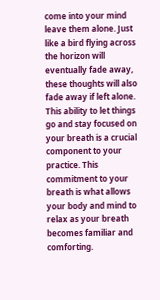come into your mind leave them alone. Just like a bird flying across the horizon will eventually fade away, these thoughts will also fade away if left alone. This ability to let things go and stay focused on your breath is a crucial component to your practice. This commitment to your breath is what allows your body and mind to relax as your breath becomes familiar and comforting.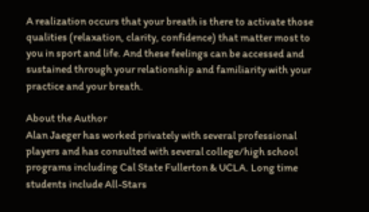A realization occurs that your breath is there to activate those qualities (relaxation, clarity, confidence) that matter most to you in sport and life. And these feelings can be accessed and sustained through your relationship and familiarity with your practice and your breath.

About the Author
Alan Jaeger has worked privately with several professional players and has consulted with several college/high school programs including Cal State Fullerton & UCLA. Long time students include All-Stars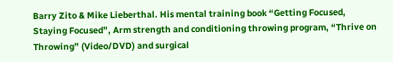Barry Zito & Mike Lieberthal. His mental training book “Getting Focused, Staying Focused”, Arm strength and conditioning throwing program, “Thrive on Throwing” (Video/DVD) and surgical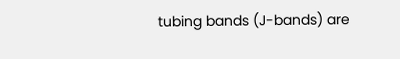tubing bands (J-bands) are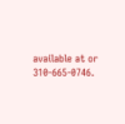available at or 310-665-0746.